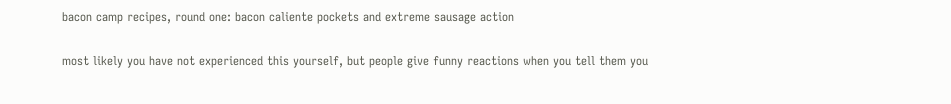bacon camp recipes, round one: bacon caliente pockets and extreme sausage action

most likely you have not experienced this yourself, but people give funny reactions when you tell them you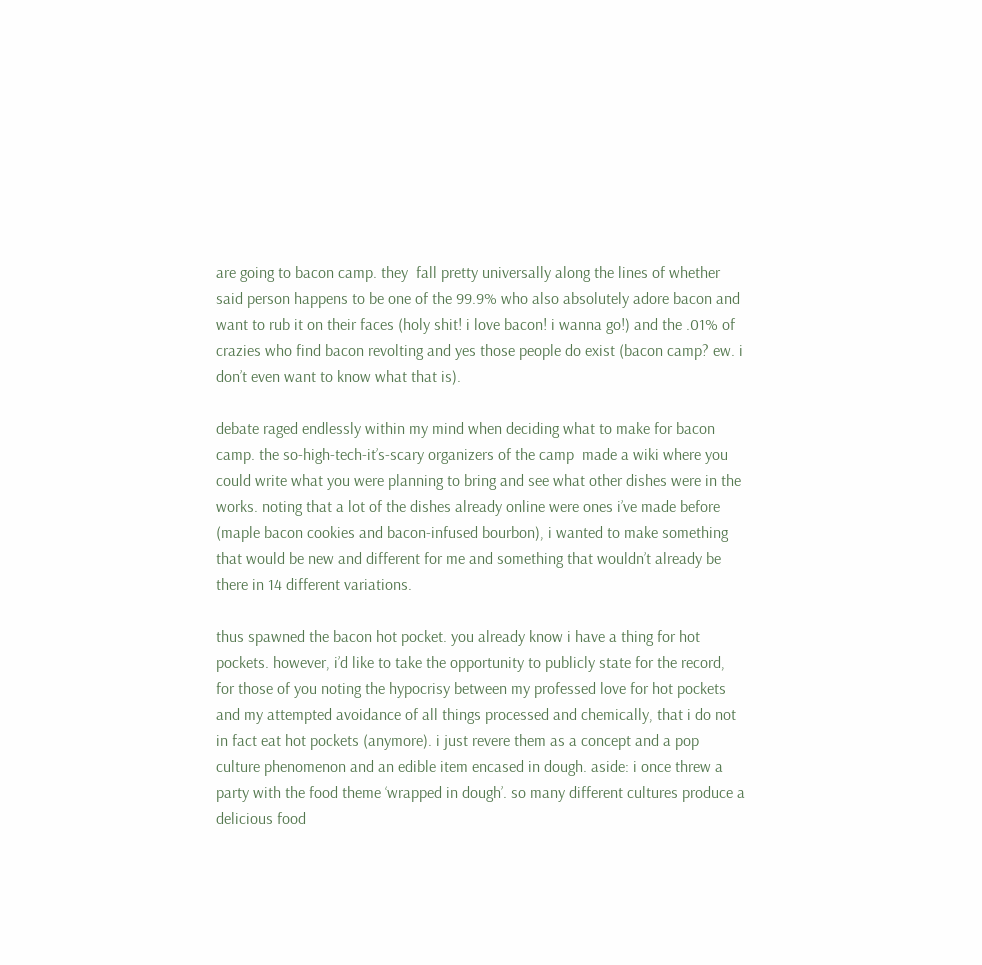are going to bacon camp. they  fall pretty universally along the lines of whether said person happens to be one of the 99.9% who also absolutely adore bacon and want to rub it on their faces (holy shit! i love bacon! i wanna go!) and the .01% of crazies who find bacon revolting and yes those people do exist (bacon camp? ew. i don’t even want to know what that is).

debate raged endlessly within my mind when deciding what to make for bacon camp. the so-high-tech-it’s-scary organizers of the camp  made a wiki where you could write what you were planning to bring and see what other dishes were in the works. noting that a lot of the dishes already online were ones i’ve made before (maple bacon cookies and bacon-infused bourbon), i wanted to make something that would be new and different for me and something that wouldn’t already be there in 14 different variations.

thus spawned the bacon hot pocket. you already know i have a thing for hot pockets. however, i’d like to take the opportunity to publicly state for the record, for those of you noting the hypocrisy between my professed love for hot pockets and my attempted avoidance of all things processed and chemically, that i do not in fact eat hot pockets (anymore). i just revere them as a concept and a pop culture phenomenon and an edible item encased in dough. aside: i once threw a party with the food theme ‘wrapped in dough’. so many different cultures produce a delicious food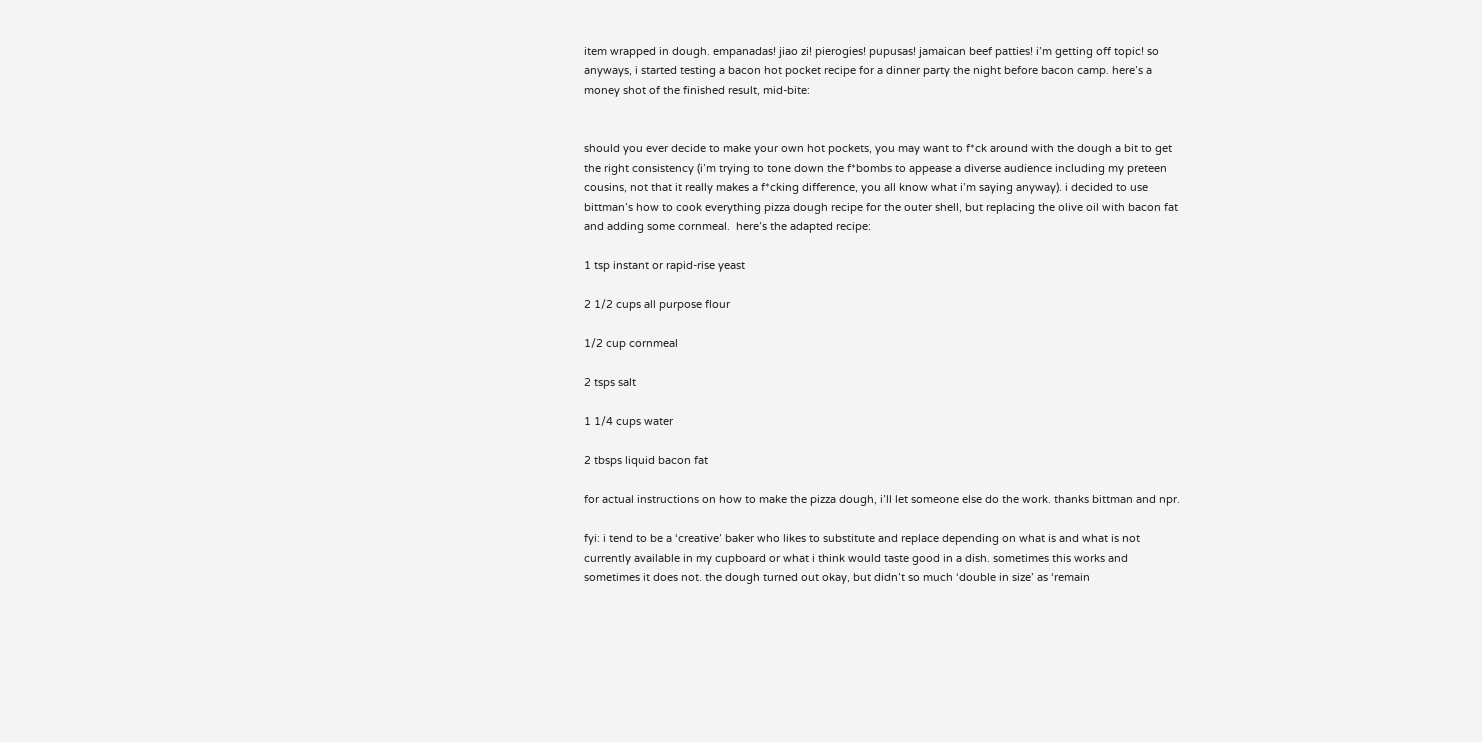item wrapped in dough. empanadas! jiao zi! pierogies! pupusas! jamaican beef patties! i’m getting off topic! so anyways, i started testing a bacon hot pocket recipe for a dinner party the night before bacon camp. here’s a money shot of the finished result, mid-bite:


should you ever decide to make your own hot pockets, you may want to f*ck around with the dough a bit to get the right consistency (i’m trying to tone down the f*bombs to appease a diverse audience including my preteen cousins, not that it really makes a f*cking difference, you all know what i’m saying anyway). i decided to use bittman’s how to cook everything pizza dough recipe for the outer shell, but replacing the olive oil with bacon fat and adding some cornmeal.  here’s the adapted recipe:

1 tsp instant or rapid-rise yeast

2 1/2 cups all purpose flour

1/2 cup cornmeal

2 tsps salt

1 1/4 cups water

2 tbsps liquid bacon fat

for actual instructions on how to make the pizza dough, i’ll let someone else do the work. thanks bittman and npr.

fyi: i tend to be a ‘creative’ baker who likes to substitute and replace depending on what is and what is not currently available in my cupboard or what i think would taste good in a dish. sometimes this works and sometimes it does not. the dough turned out okay, but didn’t so much ‘double in size’ as ‘remain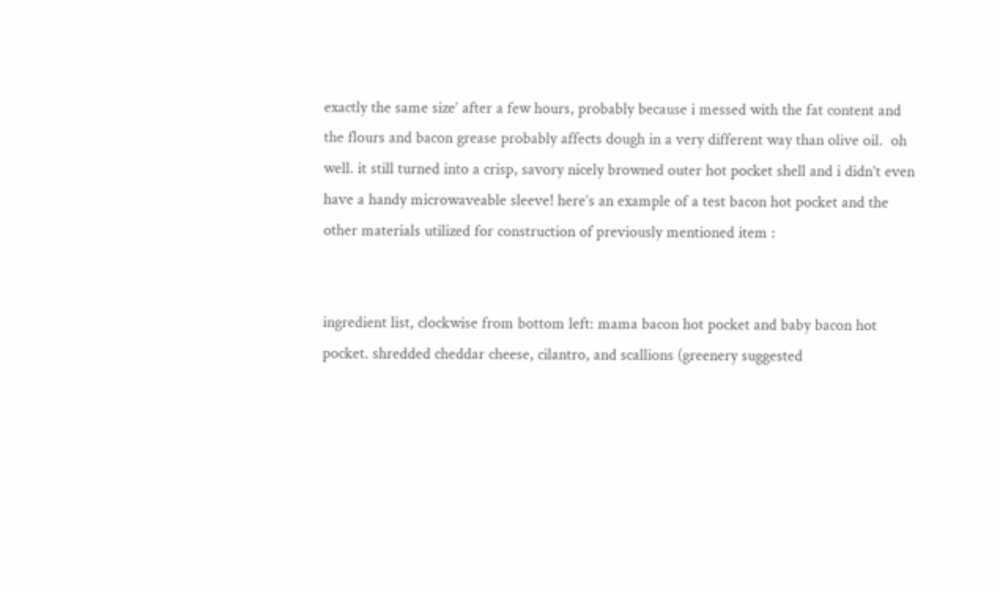exactly the same size’ after a few hours, probably because i messed with the fat content and the flours and bacon grease probably affects dough in a very different way than olive oil.  oh well. it still turned into a crisp, savory nicely browned outer hot pocket shell and i didn’t even have a handy microwaveable sleeve! here’s an example of a test bacon hot pocket and the other materials utilized for construction of previously mentioned item :


ingredient list, clockwise from bottom left: mama bacon hot pocket and baby bacon hot pocket. shredded cheddar cheese, cilantro, and scallions (greenery suggested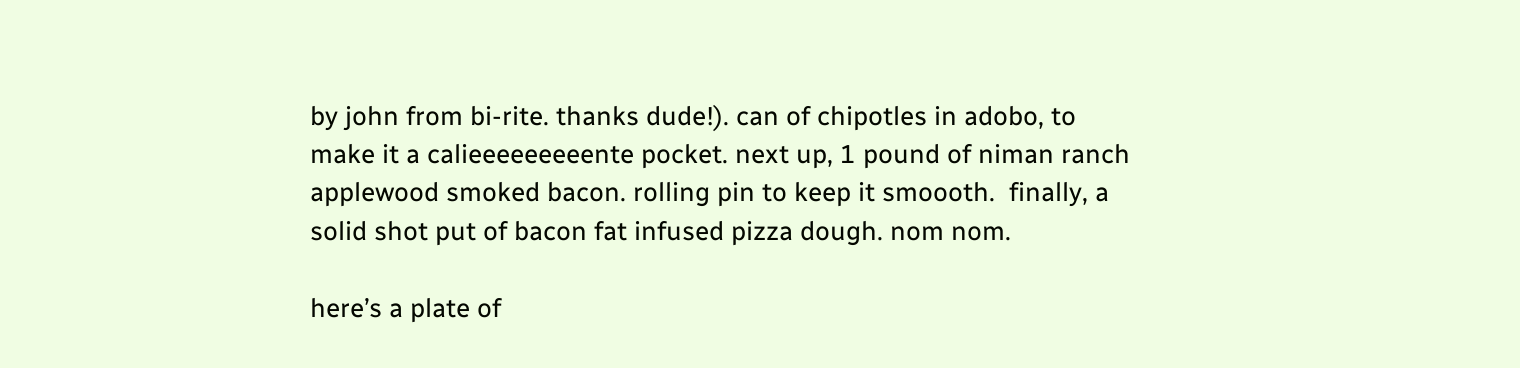by john from bi-rite. thanks dude!). can of chipotles in adobo, to make it a calieeeeeeeeente pocket. next up, 1 pound of niman ranch applewood smoked bacon. rolling pin to keep it smoooth.  finally, a solid shot put of bacon fat infused pizza dough. nom nom.

here’s a plate of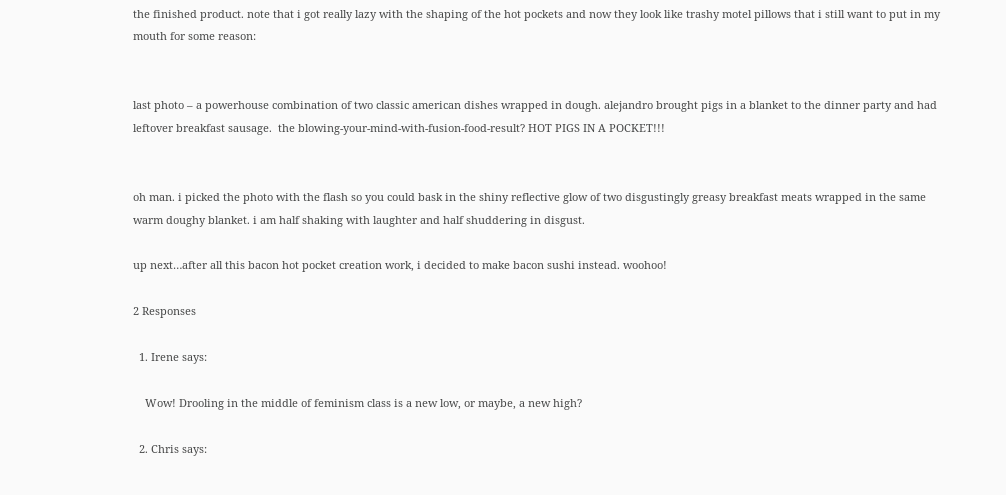the finished product. note that i got really lazy with the shaping of the hot pockets and now they look like trashy motel pillows that i still want to put in my mouth for some reason:


last photo – a powerhouse combination of two classic american dishes wrapped in dough. alejandro brought pigs in a blanket to the dinner party and had leftover breakfast sausage.  the blowing-your-mind-with-fusion-food-result? HOT PIGS IN A POCKET!!!


oh man. i picked the photo with the flash so you could bask in the shiny reflective glow of two disgustingly greasy breakfast meats wrapped in the same warm doughy blanket. i am half shaking with laughter and half shuddering in disgust.

up next…after all this bacon hot pocket creation work, i decided to make bacon sushi instead. woohoo!

2 Responses

  1. Irene says:

    Wow! Drooling in the middle of feminism class is a new low, or maybe, a new high?

  2. Chris says: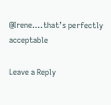@Irene….that’s perfectly acceptable

Leave a Reply